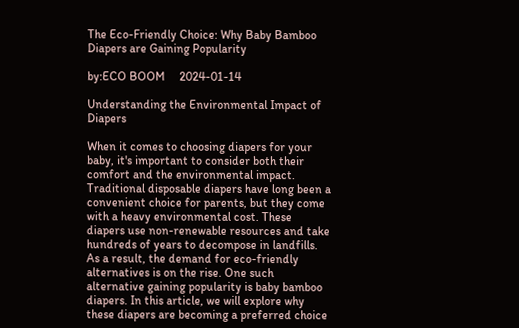The Eco-Friendly Choice: Why Baby Bamboo Diapers are Gaining Popularity

by:ECO BOOM     2024-01-14

Understanding the Environmental Impact of Diapers

When it comes to choosing diapers for your baby, it's important to consider both their comfort and the environmental impact. Traditional disposable diapers have long been a convenient choice for parents, but they come with a heavy environmental cost. These diapers use non-renewable resources and take hundreds of years to decompose in landfills. As a result, the demand for eco-friendly alternatives is on the rise. One such alternative gaining popularity is baby bamboo diapers. In this article, we will explore why these diapers are becoming a preferred choice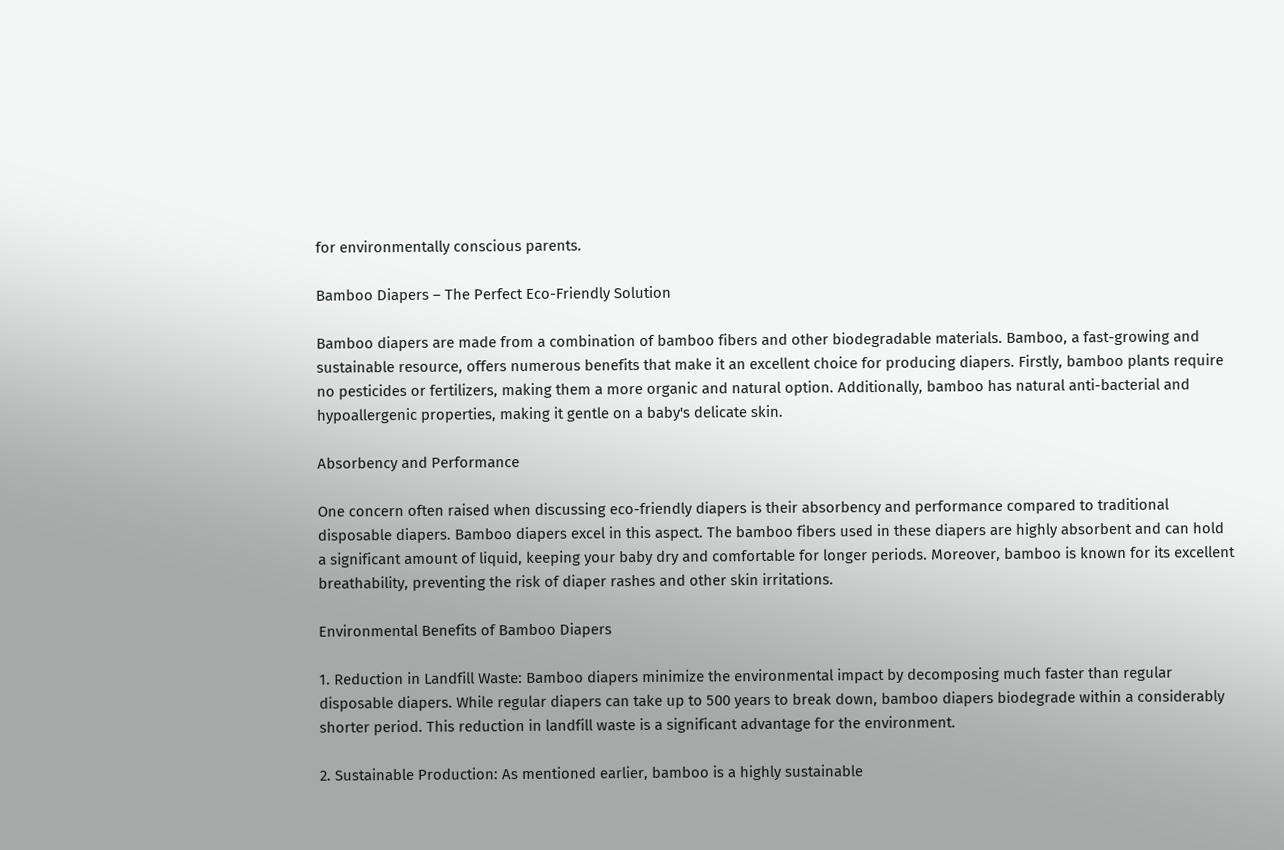for environmentally conscious parents.

Bamboo Diapers – The Perfect Eco-Friendly Solution

Bamboo diapers are made from a combination of bamboo fibers and other biodegradable materials. Bamboo, a fast-growing and sustainable resource, offers numerous benefits that make it an excellent choice for producing diapers. Firstly, bamboo plants require no pesticides or fertilizers, making them a more organic and natural option. Additionally, bamboo has natural anti-bacterial and hypoallergenic properties, making it gentle on a baby's delicate skin.

Absorbency and Performance

One concern often raised when discussing eco-friendly diapers is their absorbency and performance compared to traditional disposable diapers. Bamboo diapers excel in this aspect. The bamboo fibers used in these diapers are highly absorbent and can hold a significant amount of liquid, keeping your baby dry and comfortable for longer periods. Moreover, bamboo is known for its excellent breathability, preventing the risk of diaper rashes and other skin irritations.

Environmental Benefits of Bamboo Diapers

1. Reduction in Landfill Waste: Bamboo diapers minimize the environmental impact by decomposing much faster than regular disposable diapers. While regular diapers can take up to 500 years to break down, bamboo diapers biodegrade within a considerably shorter period. This reduction in landfill waste is a significant advantage for the environment.

2. Sustainable Production: As mentioned earlier, bamboo is a highly sustainable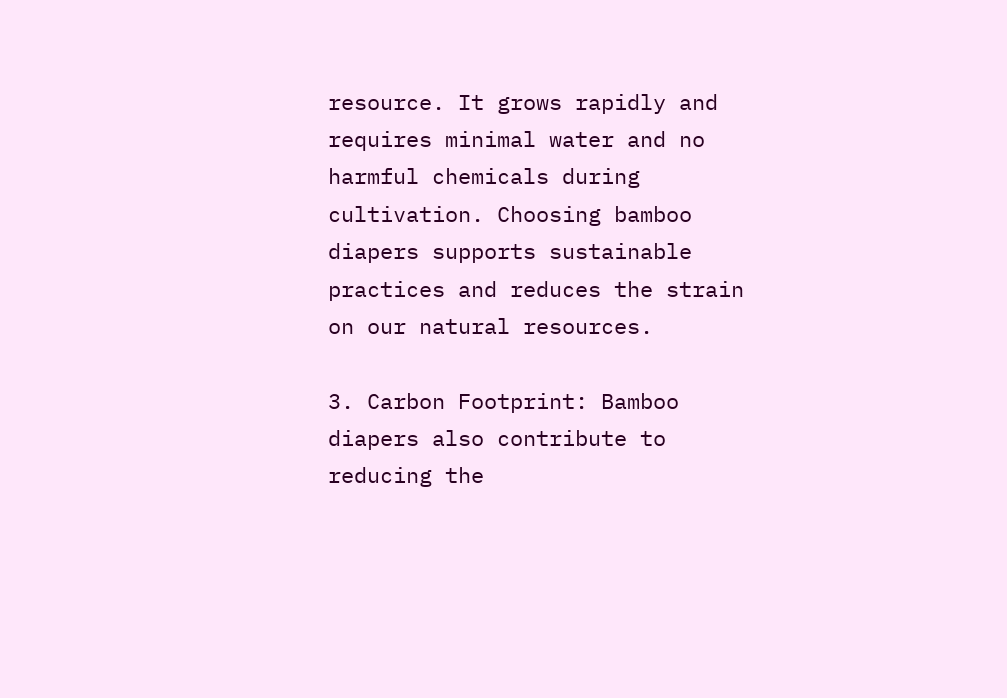resource. It grows rapidly and requires minimal water and no harmful chemicals during cultivation. Choosing bamboo diapers supports sustainable practices and reduces the strain on our natural resources.

3. Carbon Footprint: Bamboo diapers also contribute to reducing the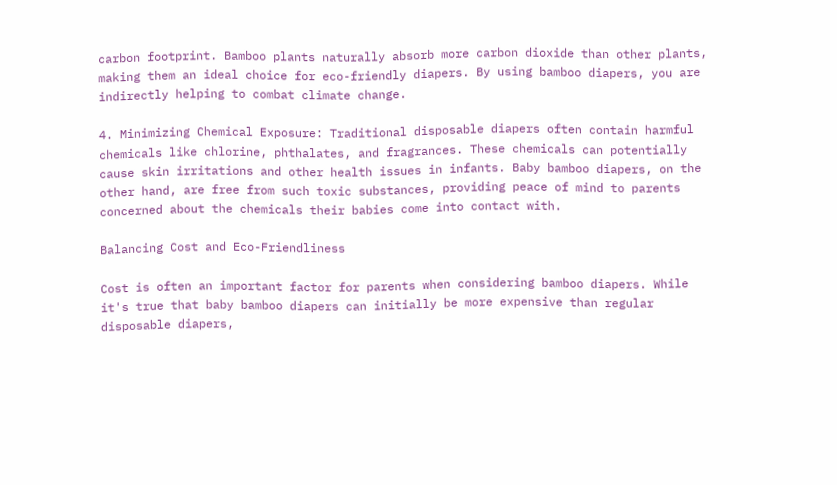carbon footprint. Bamboo plants naturally absorb more carbon dioxide than other plants, making them an ideal choice for eco-friendly diapers. By using bamboo diapers, you are indirectly helping to combat climate change.

4. Minimizing Chemical Exposure: Traditional disposable diapers often contain harmful chemicals like chlorine, phthalates, and fragrances. These chemicals can potentially cause skin irritations and other health issues in infants. Baby bamboo diapers, on the other hand, are free from such toxic substances, providing peace of mind to parents concerned about the chemicals their babies come into contact with.

Balancing Cost and Eco-Friendliness

Cost is often an important factor for parents when considering bamboo diapers. While it's true that baby bamboo diapers can initially be more expensive than regular disposable diapers,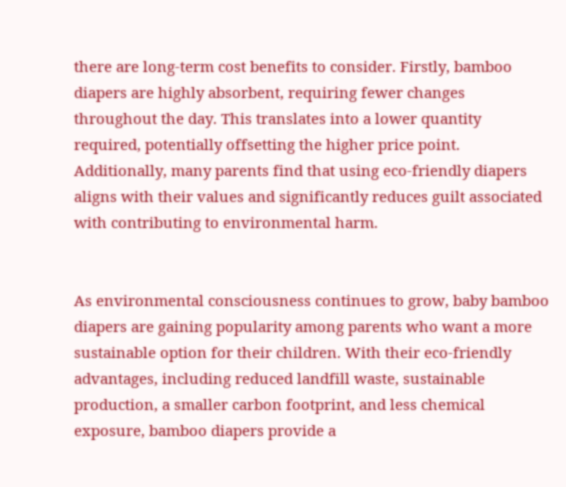there are long-term cost benefits to consider. Firstly, bamboo diapers are highly absorbent, requiring fewer changes throughout the day. This translates into a lower quantity required, potentially offsetting the higher price point. Additionally, many parents find that using eco-friendly diapers aligns with their values and significantly reduces guilt associated with contributing to environmental harm.


As environmental consciousness continues to grow, baby bamboo diapers are gaining popularity among parents who want a more sustainable option for their children. With their eco-friendly advantages, including reduced landfill waste, sustainable production, a smaller carbon footprint, and less chemical exposure, bamboo diapers provide a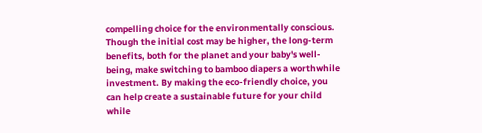compelling choice for the environmentally conscious. Though the initial cost may be higher, the long-term benefits, both for the planet and your baby's well-being, make switching to bamboo diapers a worthwhile investment. By making the eco-friendly choice, you can help create a sustainable future for your child while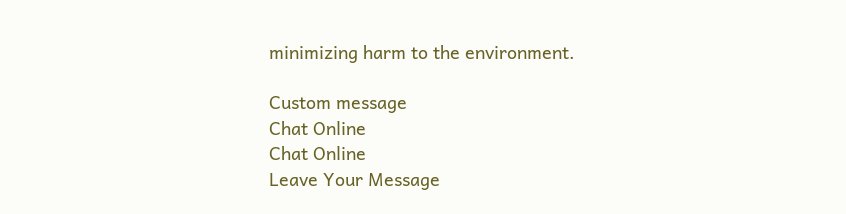minimizing harm to the environment.

Custom message
Chat Online
Chat Online
Leave Your Message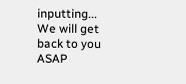inputting...
We will get back to you ASAP